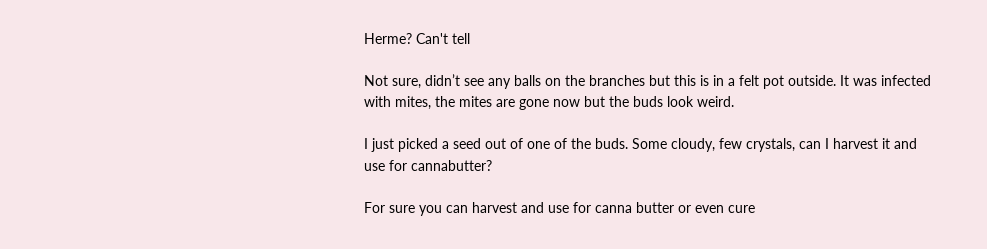Herme? Can't tell

Not sure, didn’t see any balls on the branches but this is in a felt pot outside. It was infected with mites, the mites are gone now but the buds look weird.

I just picked a seed out of one of the buds. Some cloudy, few crystals, can I harvest it and use for cannabutter?

For sure you can harvest and use for canna butter or even cure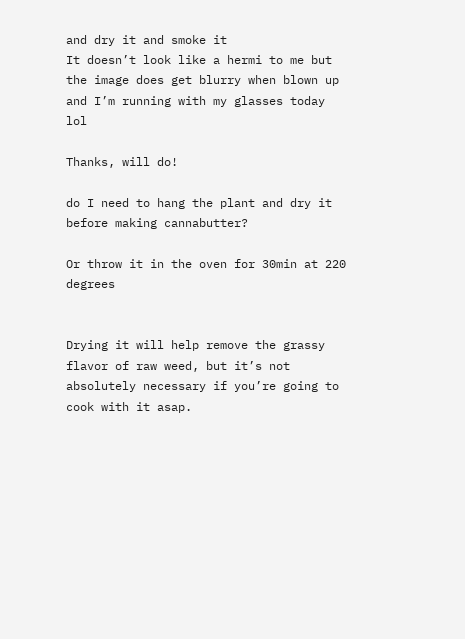and dry it and smoke it
It doesn’t look like a hermi to me but the image does get blurry when blown up and I’m running with my glasses today lol

Thanks, will do!

do I need to hang the plant and dry it before making cannabutter?

Or throw it in the oven for 30min at 220 degrees


Drying it will help remove the grassy flavor of raw weed, but it’s not absolutely necessary if you’re going to cook with it asap.